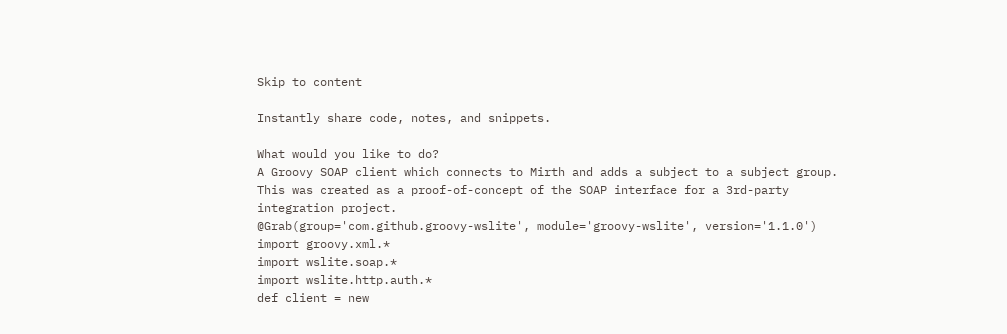Skip to content

Instantly share code, notes, and snippets.

What would you like to do?
A Groovy SOAP client which connects to Mirth and adds a subject to a subject group. This was created as a proof-of-concept of the SOAP interface for a 3rd-party integration project.
@Grab(group='com.github.groovy-wslite', module='groovy-wslite', version='1.1.0')
import groovy.xml.*
import wslite.soap.*
import wslite.http.auth.*
def client = new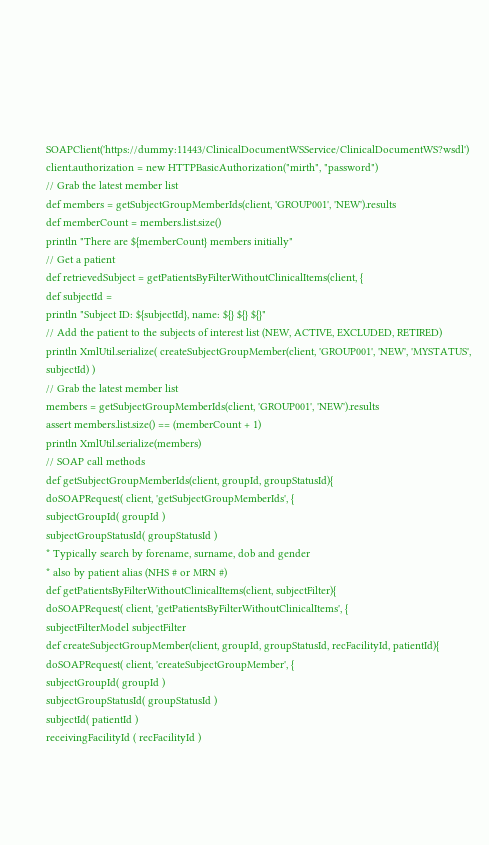SOAPClient('https://dummy:11443/ClinicalDocumentWSService/ClinicalDocumentWS?wsdl')
client.authorization = new HTTPBasicAuthorization("mirth", "password")
// Grab the latest member list
def members = getSubjectGroupMemberIds(client, 'GROUP001', 'NEW').results
def memberCount = members.list.size()
println "There are ${memberCount} members initially"
// Get a patient
def retrievedSubject = getPatientsByFilterWithoutClinicalItems(client, {
def subjectId =
println "Subject ID: ${subjectId}, name: ${} ${} ${}"
// Add the patient to the subjects of interest list (NEW, ACTIVE, EXCLUDED, RETIRED)
println XmlUtil.serialize( createSubjectGroupMember(client, 'GROUP001', 'NEW', 'MYSTATUS', subjectId) )
// Grab the latest member list
members = getSubjectGroupMemberIds(client, 'GROUP001', 'NEW').results
assert members.list.size() == (memberCount + 1)
println XmlUtil.serialize(members)
// SOAP call methods
def getSubjectGroupMemberIds(client, groupId, groupStatusId){
doSOAPRequest( client, 'getSubjectGroupMemberIds', {
subjectGroupId( groupId )
subjectGroupStatusId( groupStatusId )
* Typically search by forename, surname, dob and gender
* also by patient alias (NHS # or MRN #)
def getPatientsByFilterWithoutClinicalItems(client, subjectFilter){
doSOAPRequest( client, 'getPatientsByFilterWithoutClinicalItems', {
subjectFilterModel subjectFilter
def createSubjectGroupMember(client, groupId, groupStatusId, recFacilityId, patientId){
doSOAPRequest( client, 'createSubjectGroupMember', {
subjectGroupId( groupId )
subjectGroupStatusId( groupStatusId )
subjectId( patientId )
receivingFacilityId ( recFacilityId )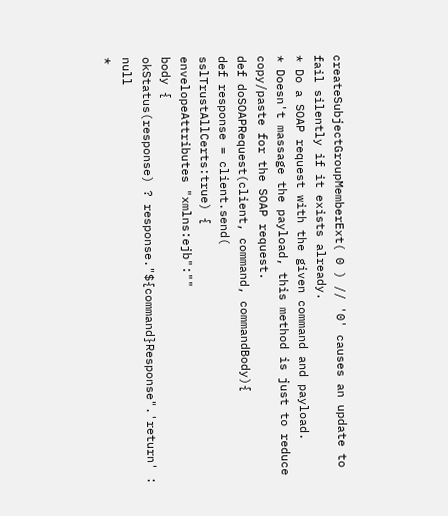createSubjectGroupMemberExt( 0 ) // '0' causes an update to fail silently if it exists already.
* Do a SOAP request with the given command and payload.
* Doesn't massage the payload, this method is just to reduce copy/paste for the SOAP request.
def doSOAPRequest(client, command, commandBody){
def response = client.send(
sslTrustAllCerts:true) {
envelopeAttributes "xmlns:ejb":""
body {
okStatus(response) ? response."${command}Response".'return' : null
*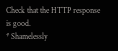Check that the HTTP response is good.
* Shamelessly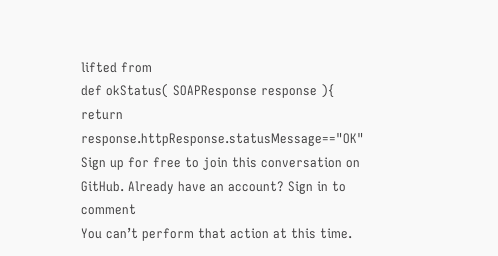lifted from
def okStatus( SOAPResponse response ){
return response.httpResponse.statusMessage=="OK"
Sign up for free to join this conversation on GitHub. Already have an account? Sign in to comment
You can’t perform that action at this time.